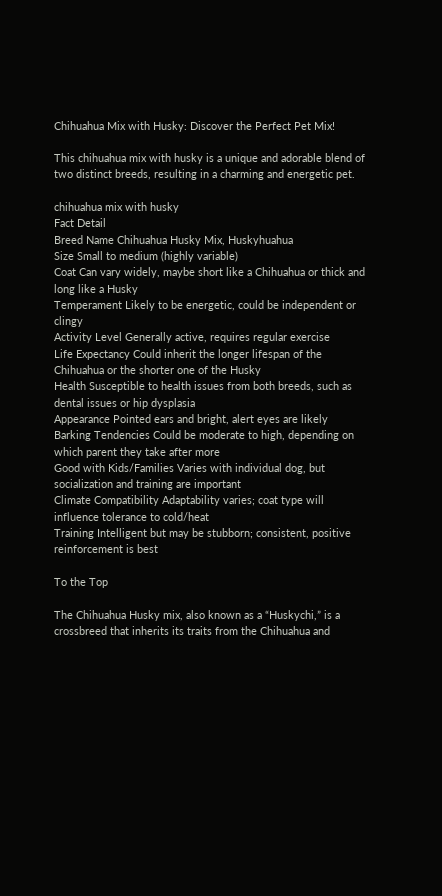Chihuahua Mix with Husky: Discover the Perfect Pet Mix!

This chihuahua mix with husky is a unique and adorable blend of two distinct breeds, resulting in a charming and energetic pet.

chihuahua mix with husky
Fact Detail
Breed Name Chihuahua Husky Mix, Huskyhuahua
Size Small to medium (highly variable)
Coat Can vary widely, maybe short like a Chihuahua or thick and long like a Husky
Temperament Likely to be energetic, could be independent or clingy
Activity Level Generally active, requires regular exercise
Life Expectancy Could inherit the longer lifespan of the Chihuahua or the shorter one of the Husky
Health Susceptible to health issues from both breeds, such as dental issues or hip dysplasia
Appearance Pointed ears and bright, alert eyes are likely
Barking Tendencies Could be moderate to high, depending on which parent they take after more
Good with Kids/Families Varies with individual dog, but socialization and training are important
Climate Compatibility Adaptability varies; coat type will influence tolerance to cold/heat
Training Intelligent but may be stubborn; consistent, positive reinforcement is best

To the Top

The Chihuahua Husky mix, also known as a “Huskychi,” is a crossbreed that inherits its traits from the Chihuahua and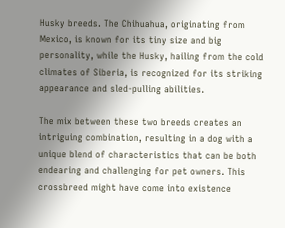Husky breeds. The Chihuahua, originating from Mexico, is known for its tiny size and big personality, while the Husky, hailing from the cold climates of Siberia, is recognized for its striking appearance and sled-pulling abilities.

The mix between these two breeds creates an intriguing combination, resulting in a dog with a unique blend of characteristics that can be both endearing and challenging for pet owners. This crossbreed might have come into existence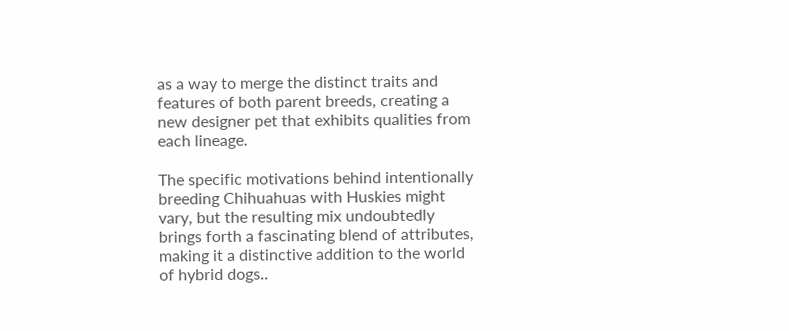as a way to merge the distinct traits and features of both parent breeds, creating a new designer pet that exhibits qualities from each lineage.

The specific motivations behind intentionally breeding Chihuahuas with Huskies might vary, but the resulting mix undoubtedly brings forth a fascinating blend of attributes, making it a distinctive addition to the world of hybrid dogs..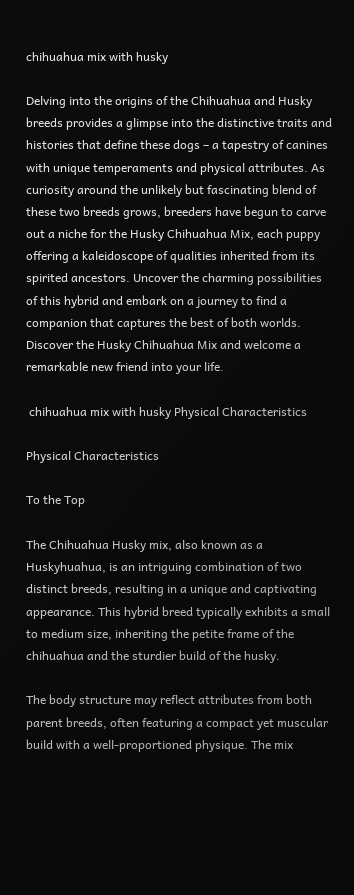chihuahua mix with husky

Delving into the origins of the Chihuahua and Husky breeds provides a glimpse into the distinctive traits and histories that define these dogs – a tapestry of canines with unique temperaments and physical attributes. As curiosity around the unlikely but fascinating blend of these two breeds grows, breeders have begun to carve out a niche for the Husky Chihuahua Mix, each puppy offering a kaleidoscope of qualities inherited from its spirited ancestors. Uncover the charming possibilities of this hybrid and embark on a journey to find a companion that captures the best of both worlds. Discover the Husky Chihuahua Mix and welcome a remarkable new friend into your life.

 chihuahua mix with husky Physical Characteristics

Physical Characteristics

To the Top

The Chihuahua Husky mix, also known as a Huskyhuahua, is an intriguing combination of two distinct breeds, resulting in a unique and captivating appearance. This hybrid breed typically exhibits a small to medium size, inheriting the petite frame of the chihuahua and the sturdier build of the husky.

The body structure may reflect attributes from both parent breeds, often featuring a compact yet muscular build with a well-proportioned physique. The mix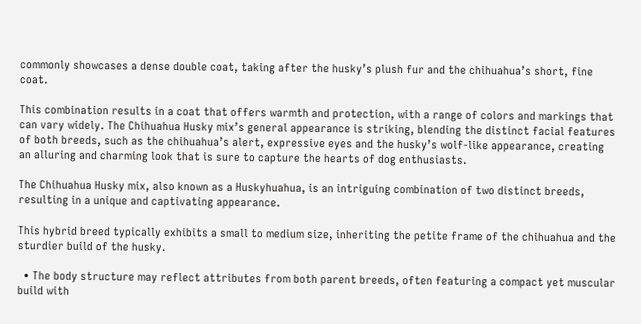commonly showcases a dense double coat, taking after the husky’s plush fur and the chihuahua’s short, fine coat.

This combination results in a coat that offers warmth and protection, with a range of colors and markings that can vary widely. The Chihuahua Husky mix’s general appearance is striking, blending the distinct facial features of both breeds, such as the chihuahua’s alert, expressive eyes and the husky’s wolf-like appearance, creating an alluring and charming look that is sure to capture the hearts of dog enthusiasts.

The Chihuahua Husky mix, also known as a Huskyhuahua, is an intriguing combination of two distinct breeds, resulting in a unique and captivating appearance.

This hybrid breed typically exhibits a small to medium size, inheriting the petite frame of the chihuahua and the sturdier build of the husky.

  • The body structure may reflect attributes from both parent breeds, often featuring a compact yet muscular build with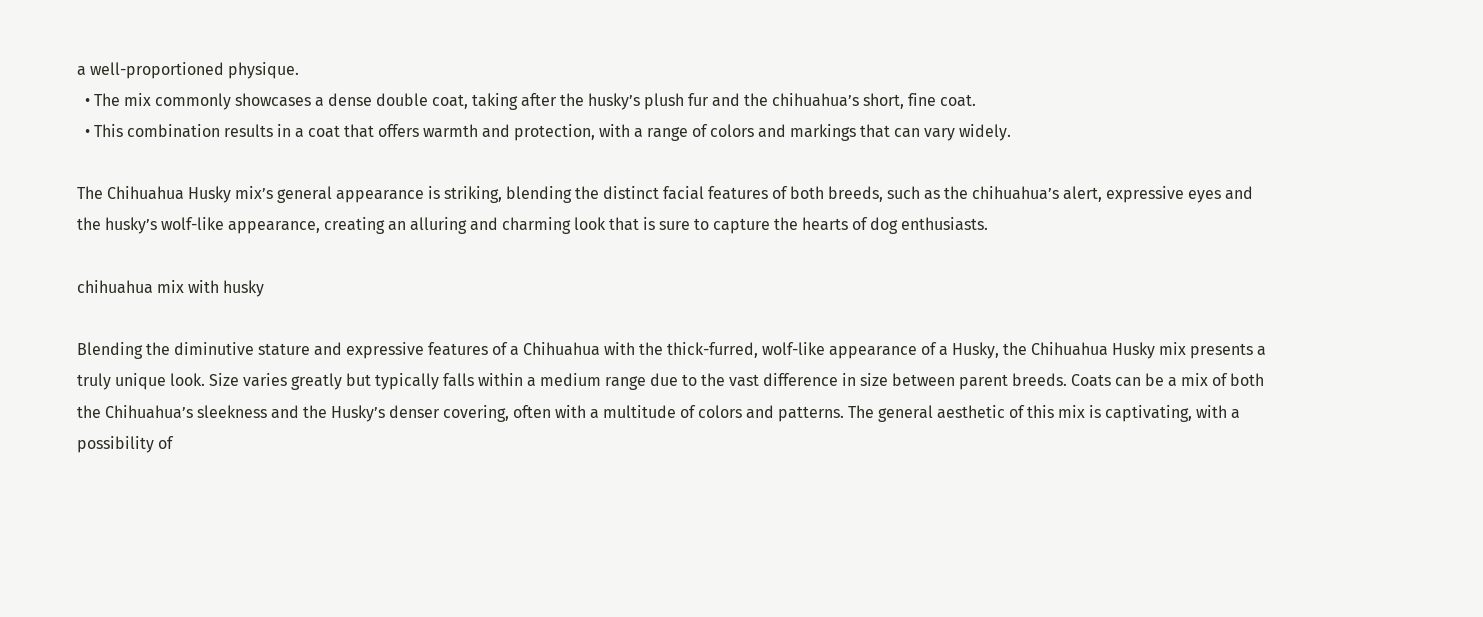a well-proportioned physique.
  • The mix commonly showcases a dense double coat, taking after the husky’s plush fur and the chihuahua’s short, fine coat.
  • This combination results in a coat that offers warmth and protection, with a range of colors and markings that can vary widely.

The Chihuahua Husky mix’s general appearance is striking, blending the distinct facial features of both breeds, such as the chihuahua’s alert, expressive eyes and the husky’s wolf-like appearance, creating an alluring and charming look that is sure to capture the hearts of dog enthusiasts.

chihuahua mix with husky

Blending the diminutive stature and expressive features of a Chihuahua with the thick-furred, wolf-like appearance of a Husky, the Chihuahua Husky mix presents a truly unique look. Size varies greatly but typically falls within a medium range due to the vast difference in size between parent breeds. Coats can be a mix of both the Chihuahua’s sleekness and the Husky’s denser covering, often with a multitude of colors and patterns. The general aesthetic of this mix is captivating, with a possibility of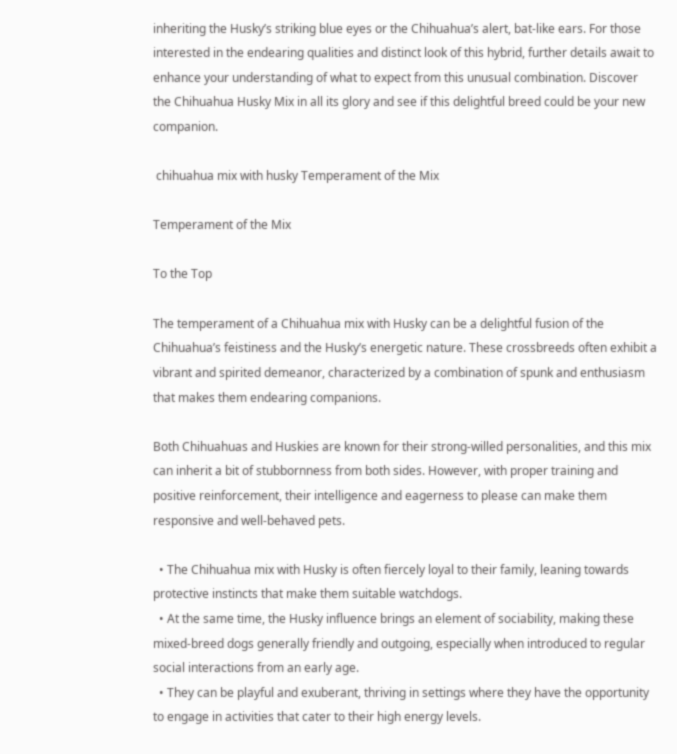inheriting the Husky’s striking blue eyes or the Chihuahua’s alert, bat-like ears. For those interested in the endearing qualities and distinct look of this hybrid, further details await to enhance your understanding of what to expect from this unusual combination. Discover the Chihuahua Husky Mix in all its glory and see if this delightful breed could be your new companion.

 chihuahua mix with husky Temperament of the Mix

Temperament of the Mix

To the Top

The temperament of a Chihuahua mix with Husky can be a delightful fusion of the Chihuahua’s feistiness and the Husky’s energetic nature. These crossbreeds often exhibit a vibrant and spirited demeanor, characterized by a combination of spunk and enthusiasm that makes them endearing companions.

Both Chihuahuas and Huskies are known for their strong-willed personalities, and this mix can inherit a bit of stubbornness from both sides. However, with proper training and positive reinforcement, their intelligence and eagerness to please can make them responsive and well-behaved pets.

  • The Chihuahua mix with Husky is often fiercely loyal to their family, leaning towards protective instincts that make them suitable watchdogs.
  • At the same time, the Husky influence brings an element of sociability, making these mixed-breed dogs generally friendly and outgoing, especially when introduced to regular social interactions from an early age.
  • They can be playful and exuberant, thriving in settings where they have the opportunity to engage in activities that cater to their high energy levels.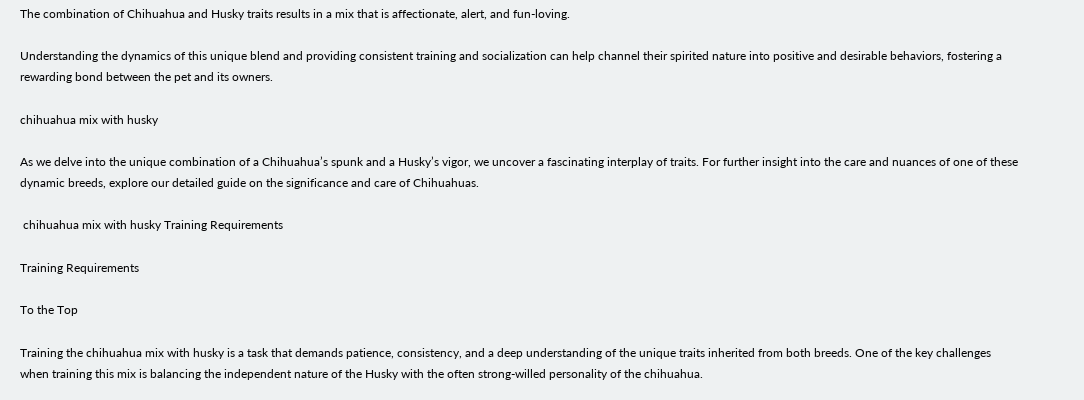The combination of Chihuahua and Husky traits results in a mix that is affectionate, alert, and fun-loving.

Understanding the dynamics of this unique blend and providing consistent training and socialization can help channel their spirited nature into positive and desirable behaviors, fostering a rewarding bond between the pet and its owners.

chihuahua mix with husky

As we delve into the unique combination of a Chihuahua’s spunk and a Husky’s vigor, we uncover a fascinating interplay of traits. For further insight into the care and nuances of one of these dynamic breeds, explore our detailed guide on the significance and care of Chihuahuas.

 chihuahua mix with husky Training Requirements

Training Requirements

To the Top

Training the chihuahua mix with husky is a task that demands patience, consistency, and a deep understanding of the unique traits inherited from both breeds. One of the key challenges when training this mix is balancing the independent nature of the Husky with the often strong-willed personality of the chihuahua.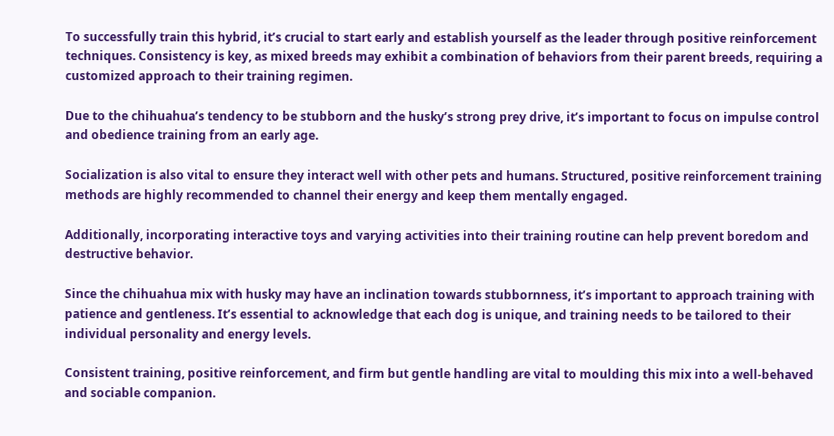To successfully train this hybrid, it’s crucial to start early and establish yourself as the leader through positive reinforcement techniques. Consistency is key, as mixed breeds may exhibit a combination of behaviors from their parent breeds, requiring a customized approach to their training regimen.

Due to the chihuahua’s tendency to be stubborn and the husky’s strong prey drive, it’s important to focus on impulse control and obedience training from an early age.

Socialization is also vital to ensure they interact well with other pets and humans. Structured, positive reinforcement training methods are highly recommended to channel their energy and keep them mentally engaged.

Additionally, incorporating interactive toys and varying activities into their training routine can help prevent boredom and destructive behavior.

Since the chihuahua mix with husky may have an inclination towards stubbornness, it’s important to approach training with patience and gentleness. It’s essential to acknowledge that each dog is unique, and training needs to be tailored to their individual personality and energy levels.

Consistent training, positive reinforcement, and firm but gentle handling are vital to moulding this mix into a well-behaved and sociable companion.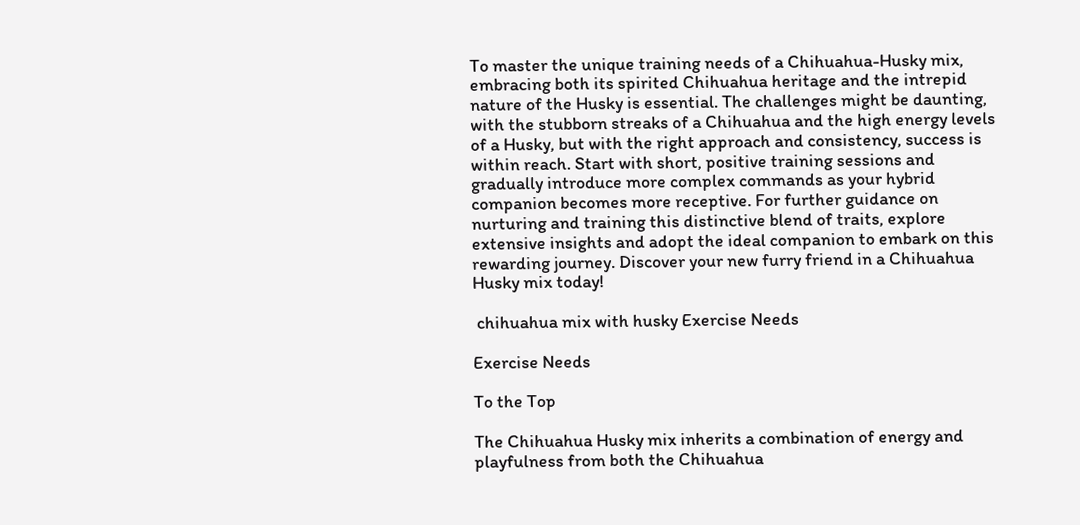To master the unique training needs of a Chihuahua-Husky mix, embracing both its spirited Chihuahua heritage and the intrepid nature of the Husky is essential. The challenges might be daunting, with the stubborn streaks of a Chihuahua and the high energy levels of a Husky, but with the right approach and consistency, success is within reach. Start with short, positive training sessions and gradually introduce more complex commands as your hybrid companion becomes more receptive. For further guidance on nurturing and training this distinctive blend of traits, explore extensive insights and adopt the ideal companion to embark on this rewarding journey. Discover your new furry friend in a Chihuahua Husky mix today!

 chihuahua mix with husky Exercise Needs

Exercise Needs

To the Top

The Chihuahua Husky mix inherits a combination of energy and playfulness from both the Chihuahua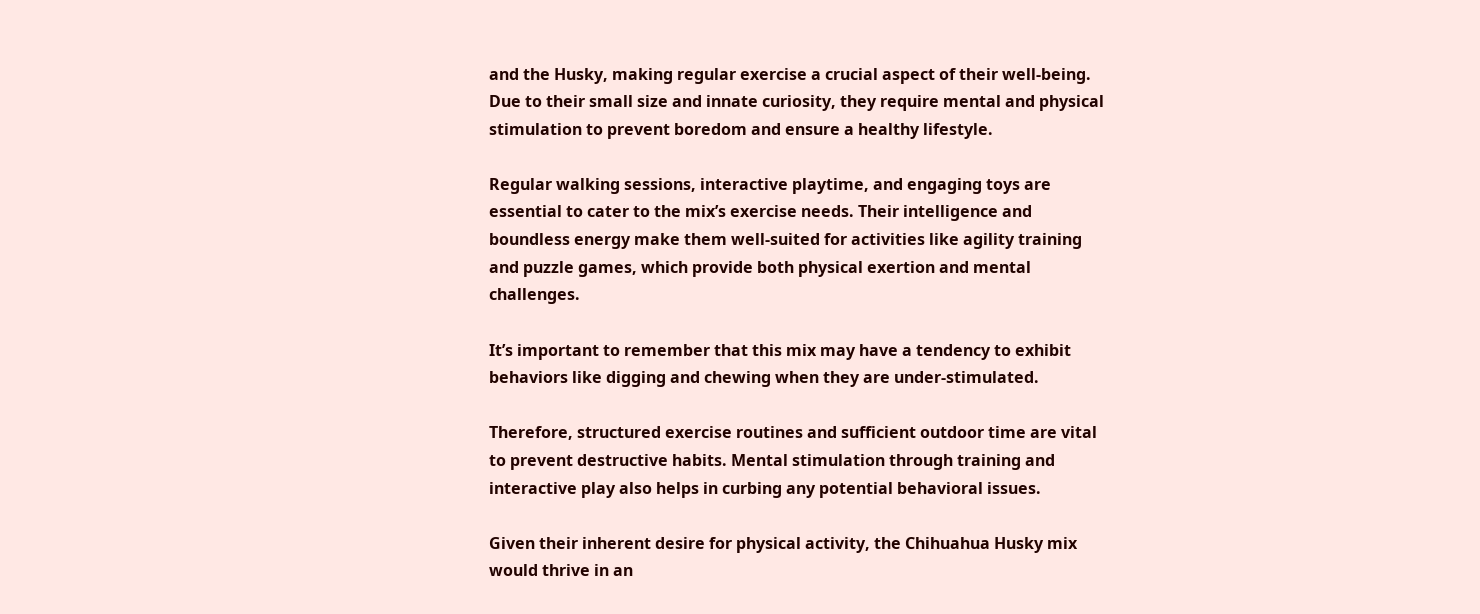and the Husky, making regular exercise a crucial aspect of their well-being. Due to their small size and innate curiosity, they require mental and physical stimulation to prevent boredom and ensure a healthy lifestyle.

Regular walking sessions, interactive playtime, and engaging toys are essential to cater to the mix’s exercise needs. Their intelligence and boundless energy make them well-suited for activities like agility training and puzzle games, which provide both physical exertion and mental challenges.

It’s important to remember that this mix may have a tendency to exhibit behaviors like digging and chewing when they are under-stimulated.

Therefore, structured exercise routines and sufficient outdoor time are vital to prevent destructive habits. Mental stimulation through training and interactive play also helps in curbing any potential behavioral issues.

Given their inherent desire for physical activity, the Chihuahua Husky mix would thrive in an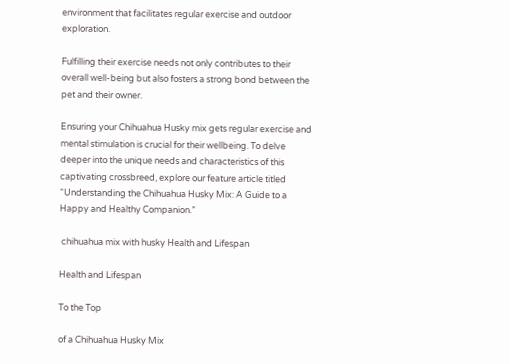environment that facilitates regular exercise and outdoor exploration.

Fulfilling their exercise needs not only contributes to their overall well-being but also fosters a strong bond between the pet and their owner.

Ensuring your Chihuahua Husky mix gets regular exercise and mental stimulation is crucial for their wellbeing. To delve deeper into the unique needs and characteristics of this captivating crossbreed, explore our feature article titled “Understanding the Chihuahua Husky Mix: A Guide to a Happy and Healthy Companion.”

 chihuahua mix with husky Health and Lifespan

Health and Lifespan

To the Top

of a Chihuahua Husky Mix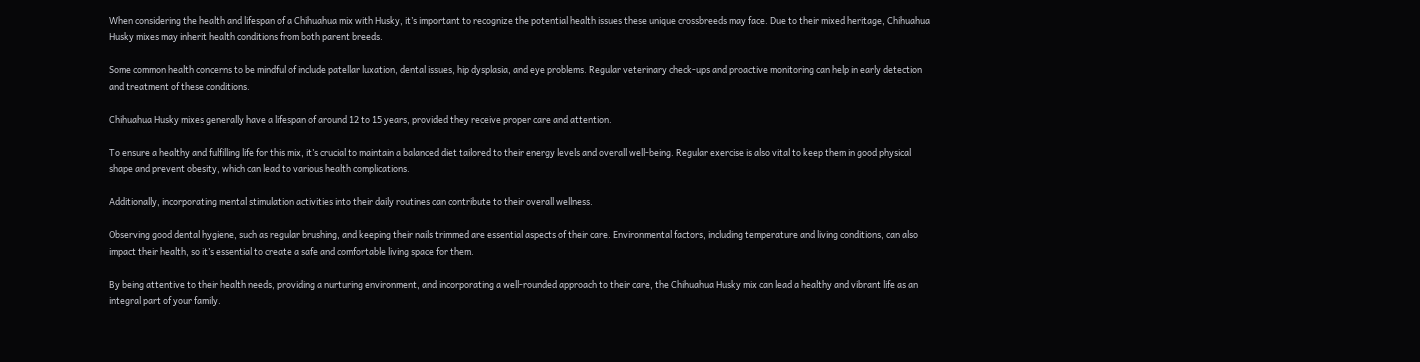When considering the health and lifespan of a Chihuahua mix with Husky, it’s important to recognize the potential health issues these unique crossbreeds may face. Due to their mixed heritage, Chihuahua Husky mixes may inherit health conditions from both parent breeds.

Some common health concerns to be mindful of include patellar luxation, dental issues, hip dysplasia, and eye problems. Regular veterinary check-ups and proactive monitoring can help in early detection and treatment of these conditions.

Chihuahua Husky mixes generally have a lifespan of around 12 to 15 years, provided they receive proper care and attention.

To ensure a healthy and fulfilling life for this mix, it’s crucial to maintain a balanced diet tailored to their energy levels and overall well-being. Regular exercise is also vital to keep them in good physical shape and prevent obesity, which can lead to various health complications.

Additionally, incorporating mental stimulation activities into their daily routines can contribute to their overall wellness.

Observing good dental hygiene, such as regular brushing, and keeping their nails trimmed are essential aspects of their care. Environmental factors, including temperature and living conditions, can also impact their health, so it’s essential to create a safe and comfortable living space for them.

By being attentive to their health needs, providing a nurturing environment, and incorporating a well-rounded approach to their care, the Chihuahua Husky mix can lead a healthy and vibrant life as an integral part of your family.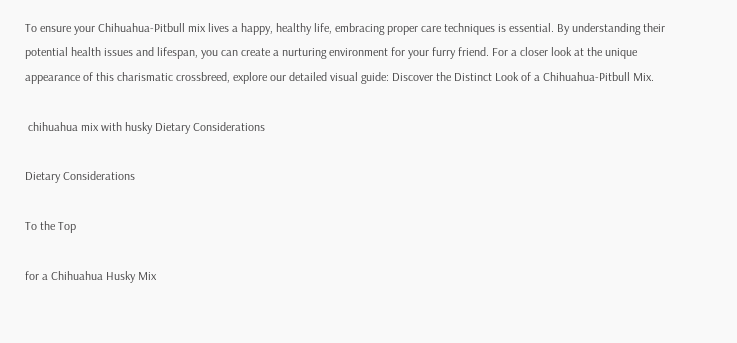To ensure your Chihuahua-Pitbull mix lives a happy, healthy life, embracing proper care techniques is essential. By understanding their potential health issues and lifespan, you can create a nurturing environment for your furry friend. For a closer look at the unique appearance of this charismatic crossbreed, explore our detailed visual guide: Discover the Distinct Look of a Chihuahua-Pitbull Mix.

 chihuahua mix with husky Dietary Considerations

Dietary Considerations

To the Top

for a Chihuahua Husky Mix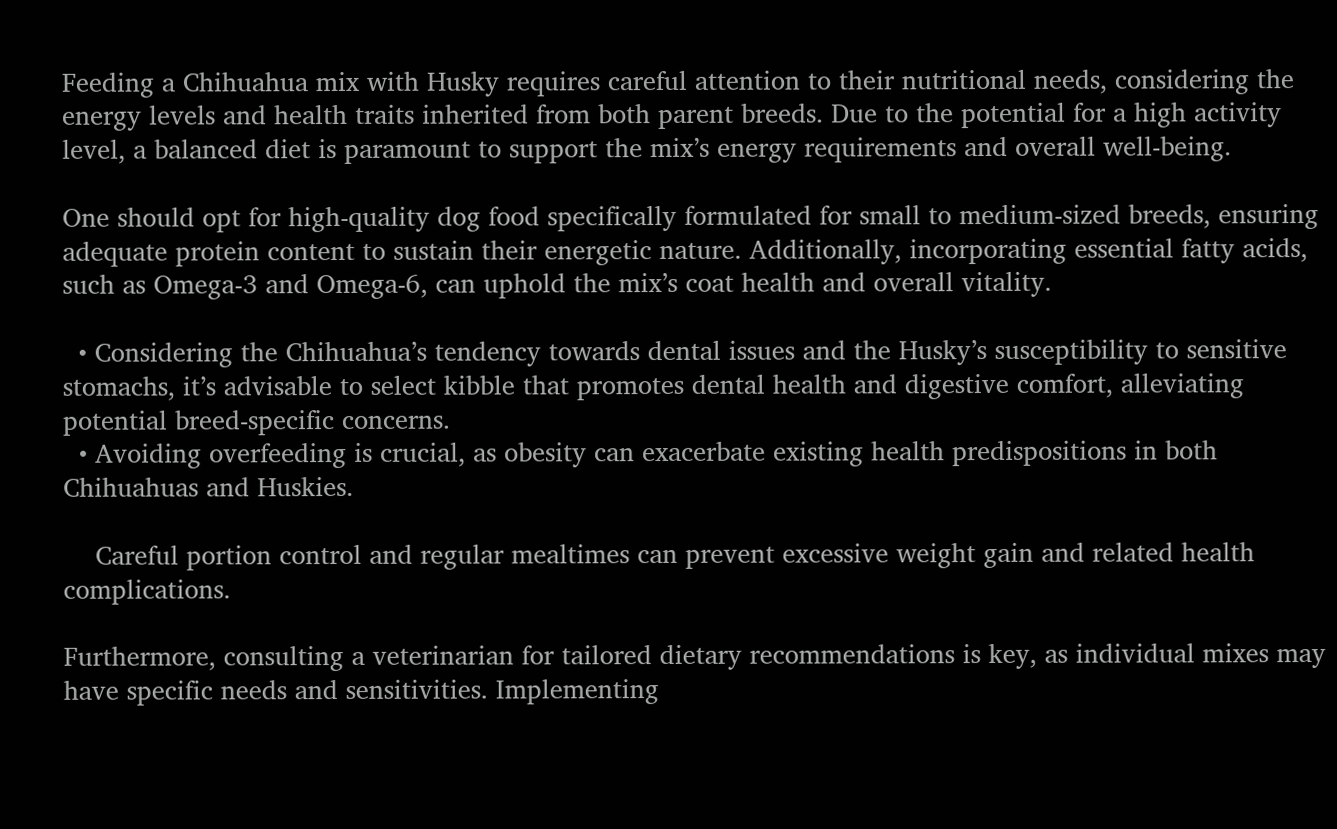Feeding a Chihuahua mix with Husky requires careful attention to their nutritional needs, considering the energy levels and health traits inherited from both parent breeds. Due to the potential for a high activity level, a balanced diet is paramount to support the mix’s energy requirements and overall well-being.

One should opt for high-quality dog food specifically formulated for small to medium-sized breeds, ensuring adequate protein content to sustain their energetic nature. Additionally, incorporating essential fatty acids, such as Omega-3 and Omega-6, can uphold the mix’s coat health and overall vitality.

  • Considering the Chihuahua’s tendency towards dental issues and the Husky’s susceptibility to sensitive stomachs, it’s advisable to select kibble that promotes dental health and digestive comfort, alleviating potential breed-specific concerns.
  • Avoiding overfeeding is crucial, as obesity can exacerbate existing health predispositions in both Chihuahuas and Huskies.

    Careful portion control and regular mealtimes can prevent excessive weight gain and related health complications.

Furthermore, consulting a veterinarian for tailored dietary recommendations is key, as individual mixes may have specific needs and sensitivities. Implementing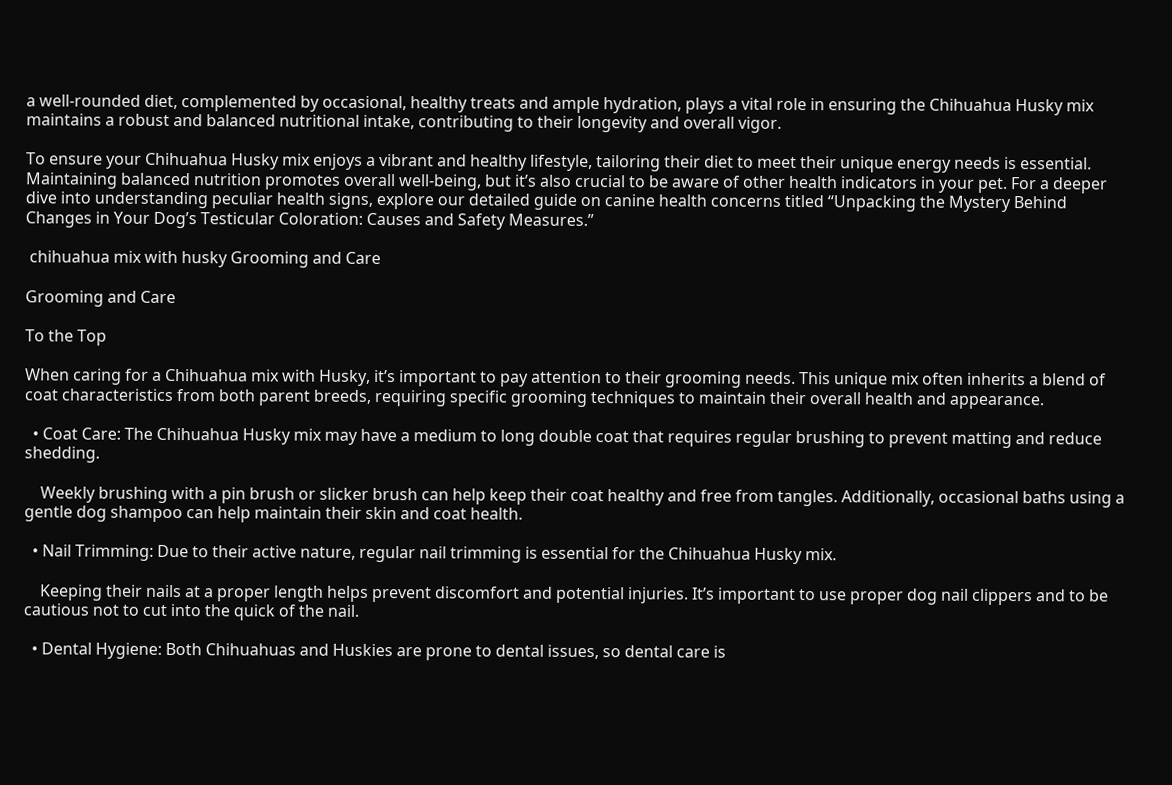a well-rounded diet, complemented by occasional, healthy treats and ample hydration, plays a vital role in ensuring the Chihuahua Husky mix maintains a robust and balanced nutritional intake, contributing to their longevity and overall vigor.

To ensure your Chihuahua Husky mix enjoys a vibrant and healthy lifestyle, tailoring their diet to meet their unique energy needs is essential. Maintaining balanced nutrition promotes overall well-being, but it’s also crucial to be aware of other health indicators in your pet. For a deeper dive into understanding peculiar health signs, explore our detailed guide on canine health concerns titled “Unpacking the Mystery Behind Changes in Your Dog’s Testicular Coloration: Causes and Safety Measures.”

 chihuahua mix with husky Grooming and Care

Grooming and Care

To the Top

When caring for a Chihuahua mix with Husky, it’s important to pay attention to their grooming needs. This unique mix often inherits a blend of coat characteristics from both parent breeds, requiring specific grooming techniques to maintain their overall health and appearance.

  • Coat Care: The Chihuahua Husky mix may have a medium to long double coat that requires regular brushing to prevent matting and reduce shedding.

    Weekly brushing with a pin brush or slicker brush can help keep their coat healthy and free from tangles. Additionally, occasional baths using a gentle dog shampoo can help maintain their skin and coat health.

  • Nail Trimming: Due to their active nature, regular nail trimming is essential for the Chihuahua Husky mix.

    Keeping their nails at a proper length helps prevent discomfort and potential injuries. It’s important to use proper dog nail clippers and to be cautious not to cut into the quick of the nail.

  • Dental Hygiene: Both Chihuahuas and Huskies are prone to dental issues, so dental care is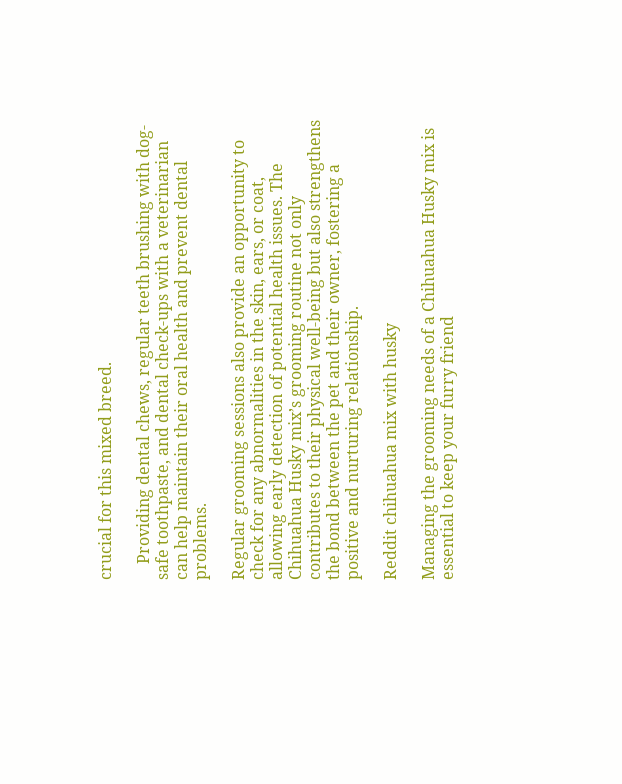crucial for this mixed breed.

    Providing dental chews, regular teeth brushing with dog-safe toothpaste, and dental check-ups with a veterinarian can help maintain their oral health and prevent dental problems.

Regular grooming sessions also provide an opportunity to check for any abnormalities in the skin, ears, or coat, allowing early detection of potential health issues. The Chihuahua Husky mix’s grooming routine not only contributes to their physical well-being but also strengthens the bond between the pet and their owner, fostering a positive and nurturing relationship.

Reddit chihuahua mix with husky

Managing the grooming needs of a Chihuahua Husky mix is essential to keep your furry friend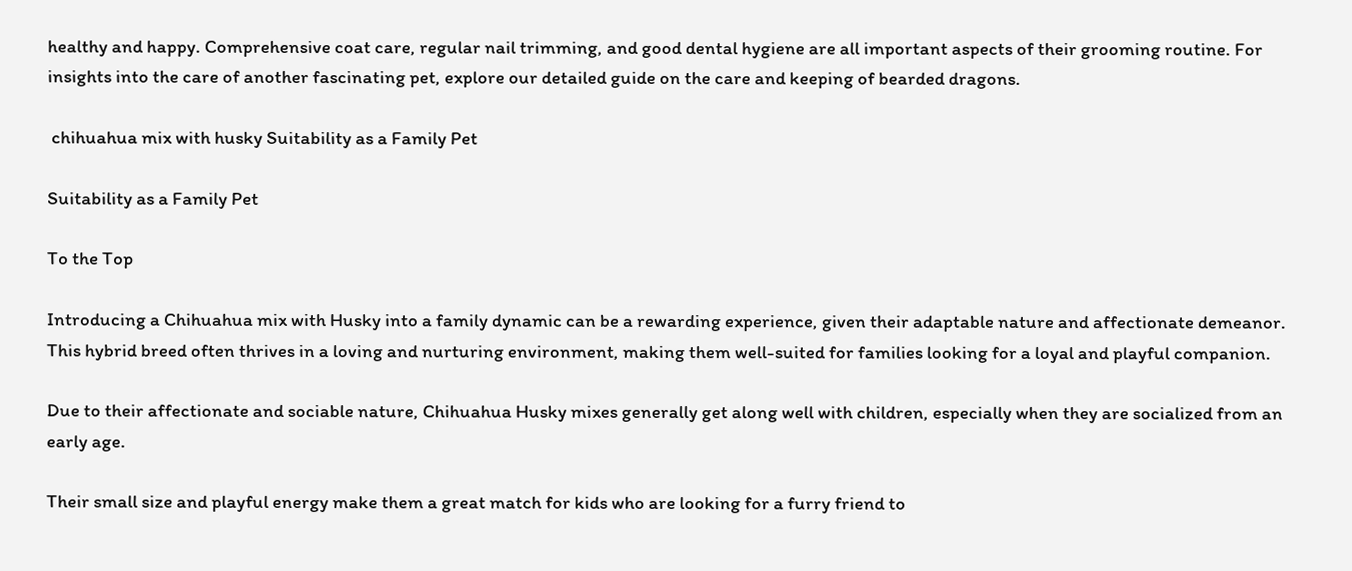healthy and happy. Comprehensive coat care, regular nail trimming, and good dental hygiene are all important aspects of their grooming routine. For insights into the care of another fascinating pet, explore our detailed guide on the care and keeping of bearded dragons.

 chihuahua mix with husky Suitability as a Family Pet

Suitability as a Family Pet

To the Top

Introducing a Chihuahua mix with Husky into a family dynamic can be a rewarding experience, given their adaptable nature and affectionate demeanor. This hybrid breed often thrives in a loving and nurturing environment, making them well-suited for families looking for a loyal and playful companion.

Due to their affectionate and sociable nature, Chihuahua Husky mixes generally get along well with children, especially when they are socialized from an early age.

Their small size and playful energy make them a great match for kids who are looking for a furry friend to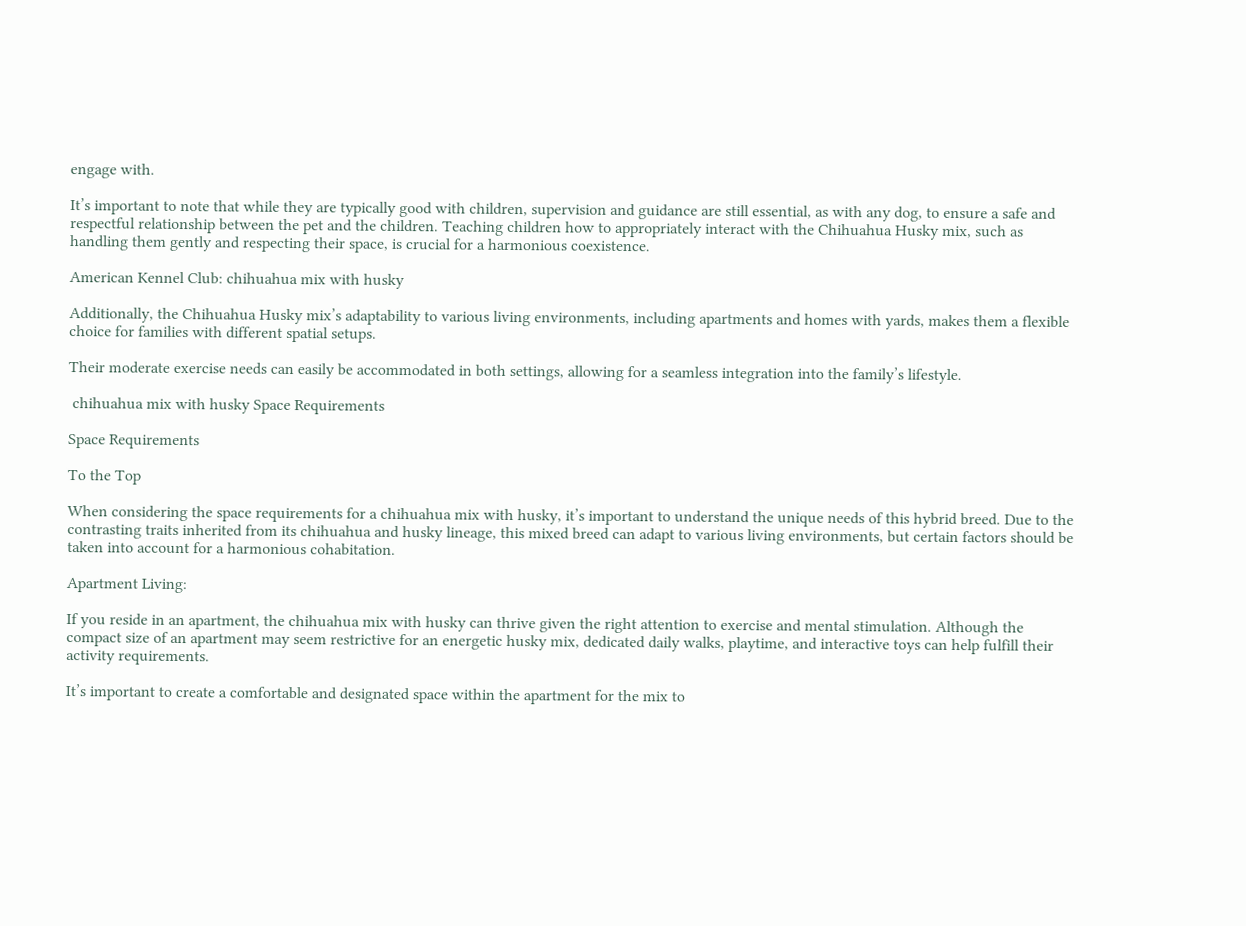engage with.

It’s important to note that while they are typically good with children, supervision and guidance are still essential, as with any dog, to ensure a safe and respectful relationship between the pet and the children. Teaching children how to appropriately interact with the Chihuahua Husky mix, such as handling them gently and respecting their space, is crucial for a harmonious coexistence.

American Kennel Club: chihuahua mix with husky

Additionally, the Chihuahua Husky mix’s adaptability to various living environments, including apartments and homes with yards, makes them a flexible choice for families with different spatial setups.

Their moderate exercise needs can easily be accommodated in both settings, allowing for a seamless integration into the family’s lifestyle.

 chihuahua mix with husky Space Requirements

Space Requirements

To the Top

When considering the space requirements for a chihuahua mix with husky, it’s important to understand the unique needs of this hybrid breed. Due to the contrasting traits inherited from its chihuahua and husky lineage, this mixed breed can adapt to various living environments, but certain factors should be taken into account for a harmonious cohabitation.

Apartment Living:

If you reside in an apartment, the chihuahua mix with husky can thrive given the right attention to exercise and mental stimulation. Although the compact size of an apartment may seem restrictive for an energetic husky mix, dedicated daily walks, playtime, and interactive toys can help fulfill their activity requirements.

It’s important to create a comfortable and designated space within the apartment for the mix to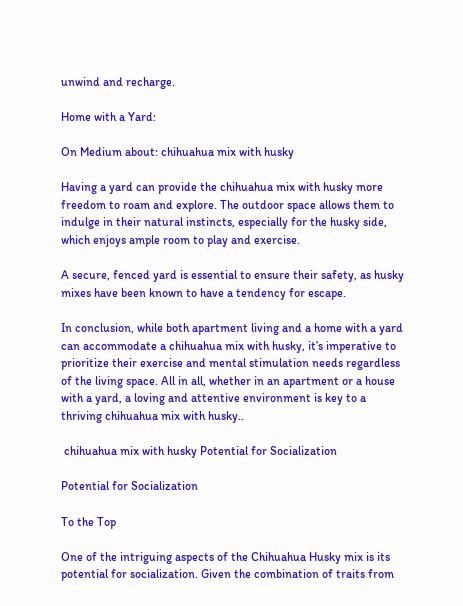unwind and recharge.

Home with a Yard:

On Medium about: chihuahua mix with husky

Having a yard can provide the chihuahua mix with husky more freedom to roam and explore. The outdoor space allows them to indulge in their natural instincts, especially for the husky side, which enjoys ample room to play and exercise.

A secure, fenced yard is essential to ensure their safety, as husky mixes have been known to have a tendency for escape.

In conclusion, while both apartment living and a home with a yard can accommodate a chihuahua mix with husky, it’s imperative to prioritize their exercise and mental stimulation needs regardless of the living space. All in all, whether in an apartment or a house with a yard, a loving and attentive environment is key to a thriving chihuahua mix with husky..

 chihuahua mix with husky Potential for Socialization

Potential for Socialization

To the Top

One of the intriguing aspects of the Chihuahua Husky mix is its potential for socialization. Given the combination of traits from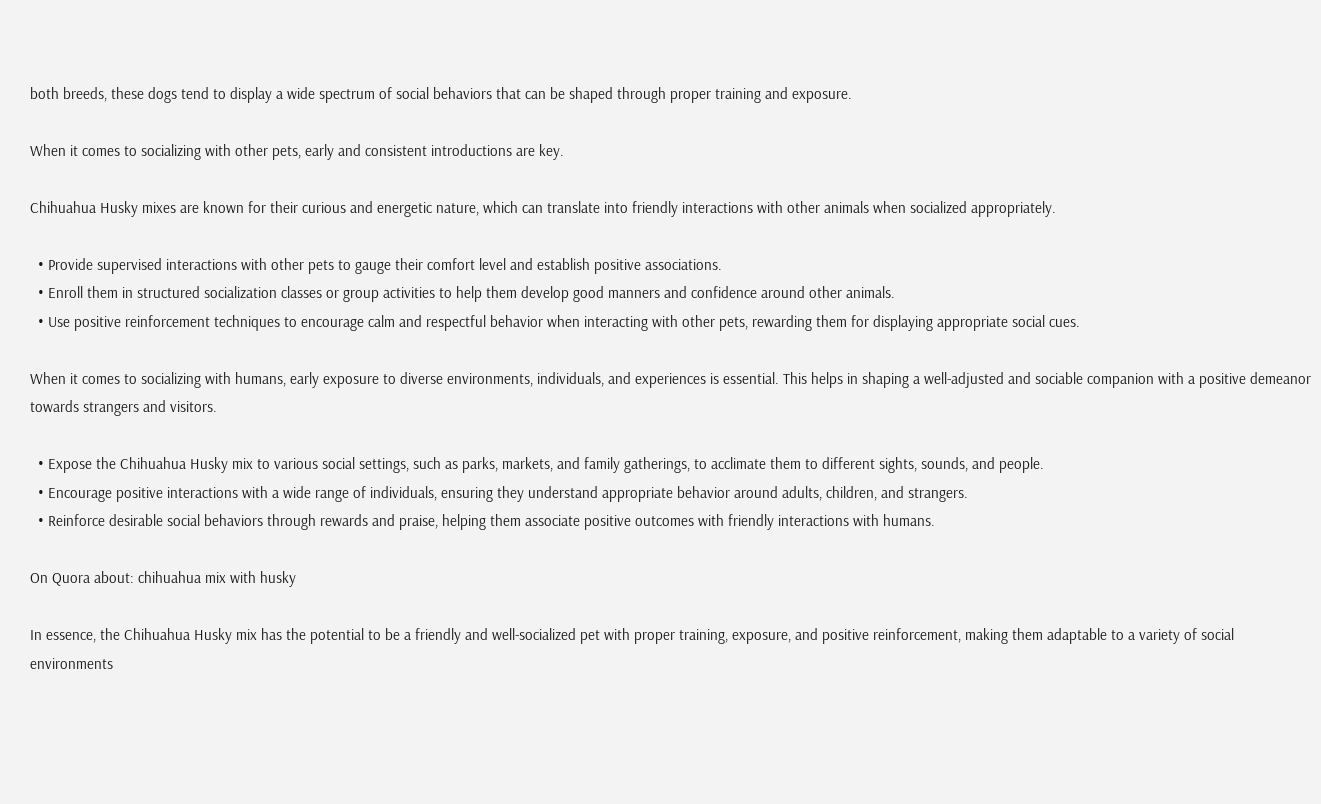both breeds, these dogs tend to display a wide spectrum of social behaviors that can be shaped through proper training and exposure.

When it comes to socializing with other pets, early and consistent introductions are key.

Chihuahua Husky mixes are known for their curious and energetic nature, which can translate into friendly interactions with other animals when socialized appropriately.

  • Provide supervised interactions with other pets to gauge their comfort level and establish positive associations.
  • Enroll them in structured socialization classes or group activities to help them develop good manners and confidence around other animals.
  • Use positive reinforcement techniques to encourage calm and respectful behavior when interacting with other pets, rewarding them for displaying appropriate social cues.

When it comes to socializing with humans, early exposure to diverse environments, individuals, and experiences is essential. This helps in shaping a well-adjusted and sociable companion with a positive demeanor towards strangers and visitors.

  • Expose the Chihuahua Husky mix to various social settings, such as parks, markets, and family gatherings, to acclimate them to different sights, sounds, and people.
  • Encourage positive interactions with a wide range of individuals, ensuring they understand appropriate behavior around adults, children, and strangers.
  • Reinforce desirable social behaviors through rewards and praise, helping them associate positive outcomes with friendly interactions with humans.

On Quora about: chihuahua mix with husky

In essence, the Chihuahua Husky mix has the potential to be a friendly and well-socialized pet with proper training, exposure, and positive reinforcement, making them adaptable to a variety of social environments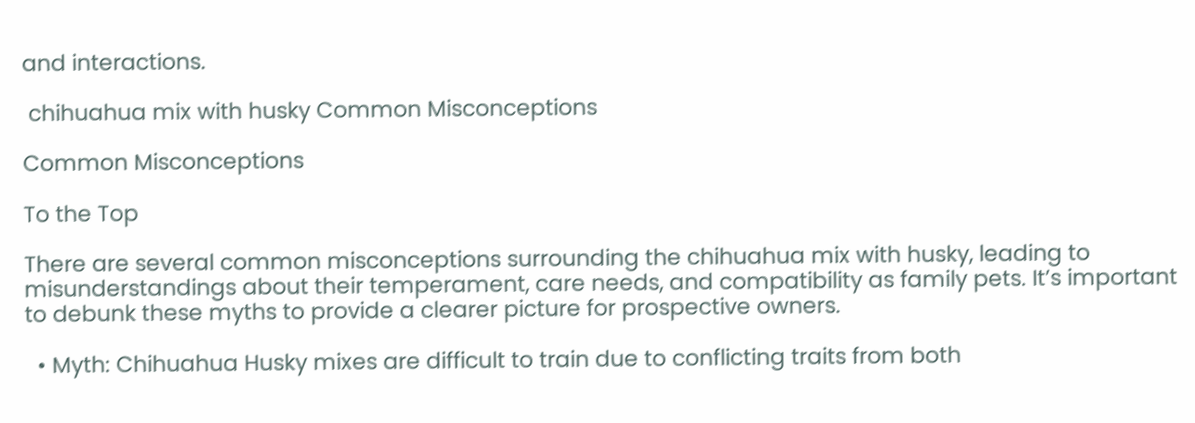and interactions.

 chihuahua mix with husky Common Misconceptions

Common Misconceptions

To the Top

There are several common misconceptions surrounding the chihuahua mix with husky, leading to misunderstandings about their temperament, care needs, and compatibility as family pets. It’s important to debunk these myths to provide a clearer picture for prospective owners.

  • Myth: Chihuahua Husky mixes are difficult to train due to conflicting traits from both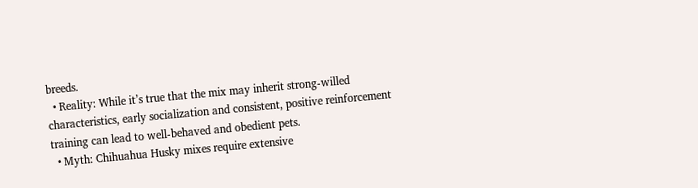breeds.
  • Reality: While it’s true that the mix may inherit strong-willed characteristics, early socialization and consistent, positive reinforcement training can lead to well-behaved and obedient pets.
  • Myth: Chihuahua Husky mixes require extensive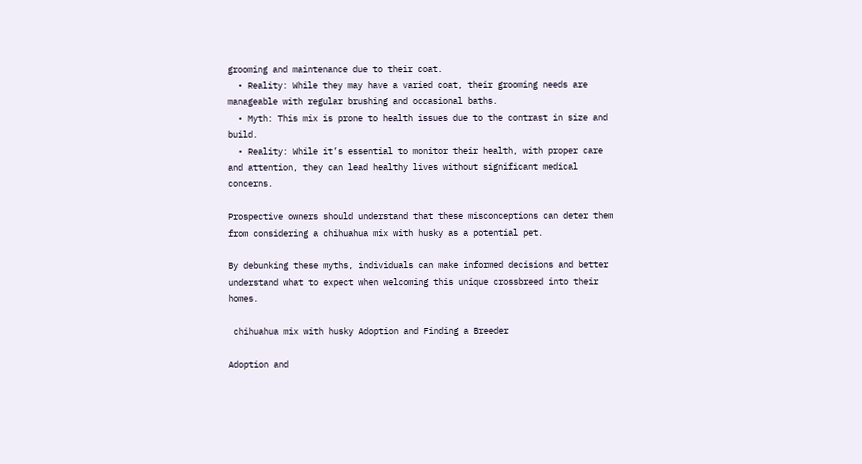grooming and maintenance due to their coat.
  • Reality: While they may have a varied coat, their grooming needs are manageable with regular brushing and occasional baths.
  • Myth: This mix is prone to health issues due to the contrast in size and build.
  • Reality: While it’s essential to monitor their health, with proper care and attention, they can lead healthy lives without significant medical concerns.

Prospective owners should understand that these misconceptions can deter them from considering a chihuahua mix with husky as a potential pet.

By debunking these myths, individuals can make informed decisions and better understand what to expect when welcoming this unique crossbreed into their homes.

 chihuahua mix with husky Adoption and Finding a Breeder

Adoption and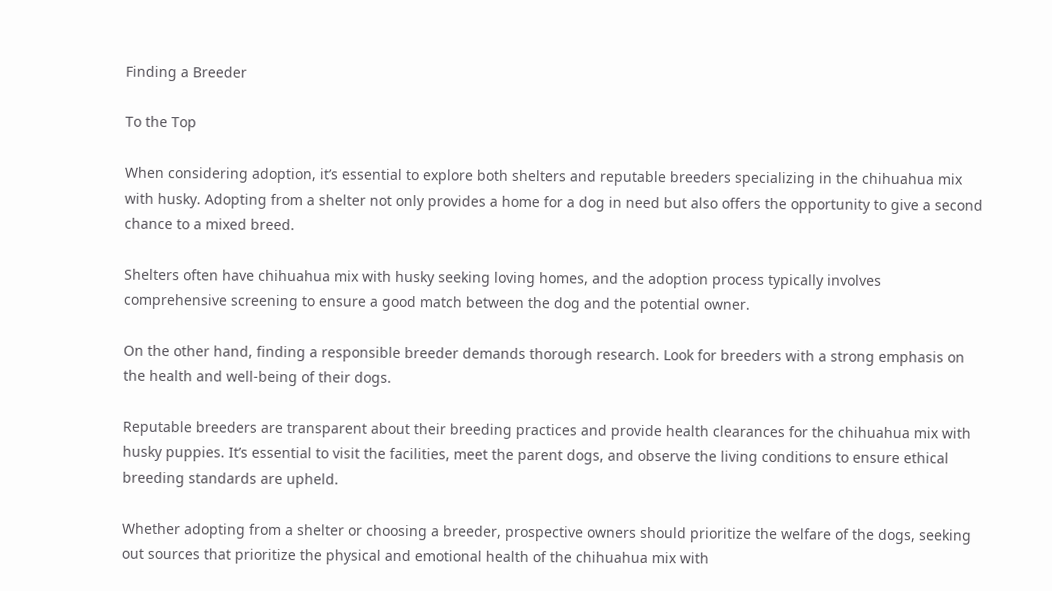Finding a Breeder

To the Top

When considering adoption, it’s essential to explore both shelters and reputable breeders specializing in the chihuahua mix with husky. Adopting from a shelter not only provides a home for a dog in need but also offers the opportunity to give a second chance to a mixed breed.

Shelters often have chihuahua mix with husky seeking loving homes, and the adoption process typically involves comprehensive screening to ensure a good match between the dog and the potential owner.

On the other hand, finding a responsible breeder demands thorough research. Look for breeders with a strong emphasis on the health and well-being of their dogs.

Reputable breeders are transparent about their breeding practices and provide health clearances for the chihuahua mix with husky puppies. It’s essential to visit the facilities, meet the parent dogs, and observe the living conditions to ensure ethical breeding standards are upheld.

Whether adopting from a shelter or choosing a breeder, prospective owners should prioritize the welfare of the dogs, seeking out sources that prioritize the physical and emotional health of the chihuahua mix with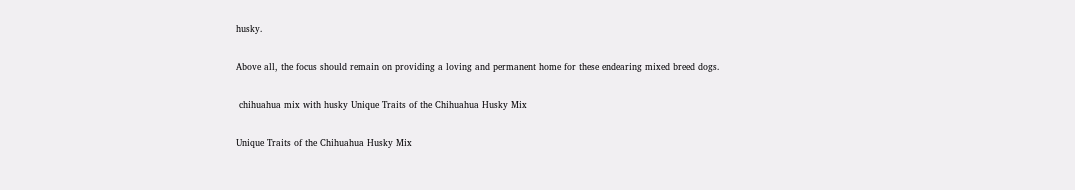husky.

Above all, the focus should remain on providing a loving and permanent home for these endearing mixed breed dogs.

 chihuahua mix with husky Unique Traits of the Chihuahua Husky Mix

Unique Traits of the Chihuahua Husky Mix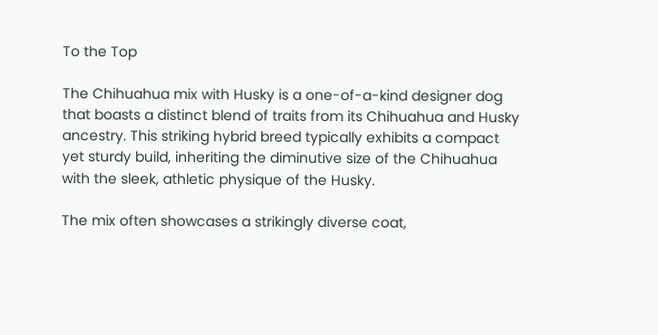To the Top

The Chihuahua mix with Husky is a one-of-a-kind designer dog that boasts a distinct blend of traits from its Chihuahua and Husky ancestry. This striking hybrid breed typically exhibits a compact yet sturdy build, inheriting the diminutive size of the Chihuahua with the sleek, athletic physique of the Husky.

The mix often showcases a strikingly diverse coat,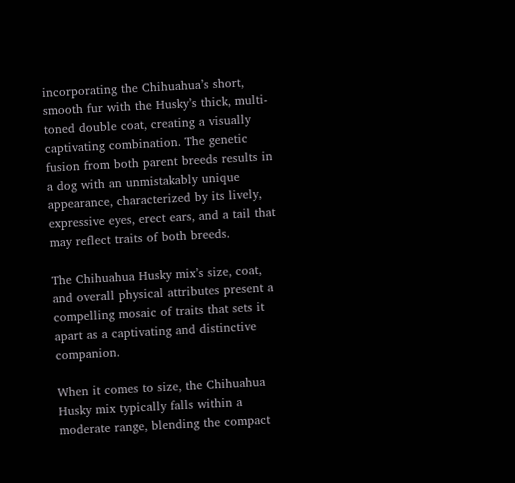incorporating the Chihuahua’s short, smooth fur with the Husky’s thick, multi-toned double coat, creating a visually captivating combination. The genetic fusion from both parent breeds results in a dog with an unmistakably unique appearance, characterized by its lively, expressive eyes, erect ears, and a tail that may reflect traits of both breeds.

The Chihuahua Husky mix’s size, coat, and overall physical attributes present a compelling mosaic of traits that sets it apart as a captivating and distinctive companion.

When it comes to size, the Chihuahua Husky mix typically falls within a moderate range, blending the compact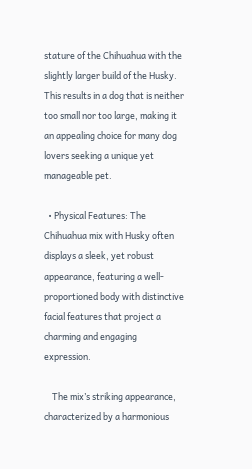stature of the Chihuahua with the slightly larger build of the Husky. This results in a dog that is neither too small nor too large, making it an appealing choice for many dog lovers seeking a unique yet manageable pet.

  • Physical Features: The Chihuahua mix with Husky often displays a sleek, yet robust appearance, featuring a well-proportioned body with distinctive facial features that project a charming and engaging expression.

    The mix’s striking appearance, characterized by a harmonious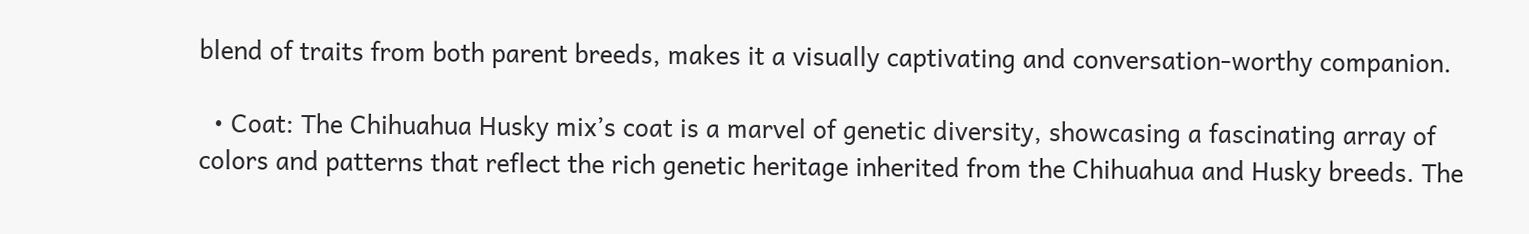blend of traits from both parent breeds, makes it a visually captivating and conversation-worthy companion.

  • Coat: The Chihuahua Husky mix’s coat is a marvel of genetic diversity, showcasing a fascinating array of colors and patterns that reflect the rich genetic heritage inherited from the Chihuahua and Husky breeds. The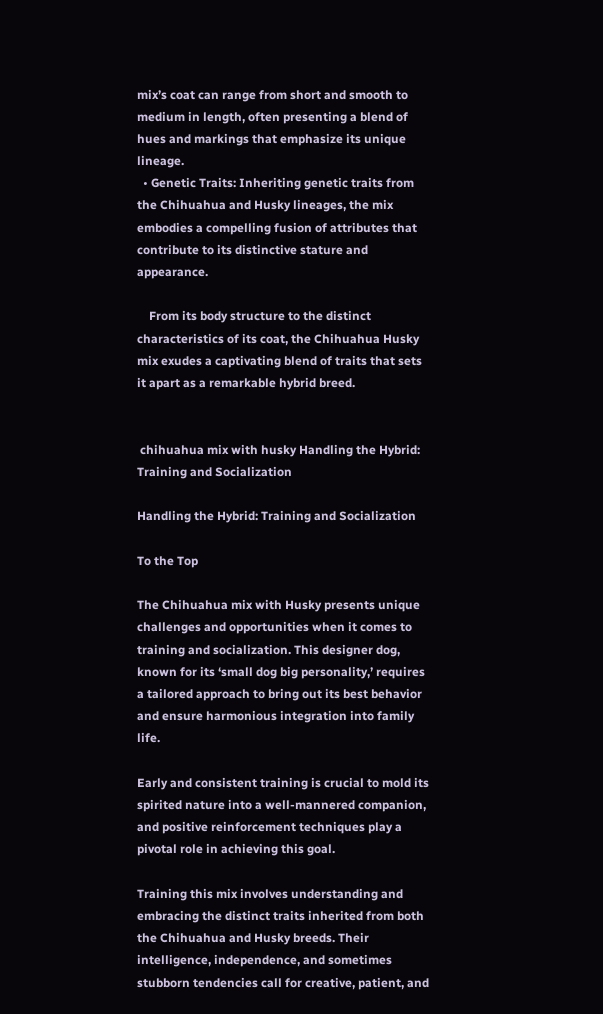mix’s coat can range from short and smooth to medium in length, often presenting a blend of hues and markings that emphasize its unique lineage.
  • Genetic Traits: Inheriting genetic traits from the Chihuahua and Husky lineages, the mix embodies a compelling fusion of attributes that contribute to its distinctive stature and appearance.

    From its body structure to the distinct characteristics of its coat, the Chihuahua Husky mix exudes a captivating blend of traits that sets it apart as a remarkable hybrid breed.


 chihuahua mix with husky Handling the Hybrid: Training and Socialization

Handling the Hybrid: Training and Socialization

To the Top

The Chihuahua mix with Husky presents unique challenges and opportunities when it comes to training and socialization. This designer dog, known for its ‘small dog big personality,’ requires a tailored approach to bring out its best behavior and ensure harmonious integration into family life.

Early and consistent training is crucial to mold its spirited nature into a well-mannered companion, and positive reinforcement techniques play a pivotal role in achieving this goal.

Training this mix involves understanding and embracing the distinct traits inherited from both the Chihuahua and Husky breeds. Their intelligence, independence, and sometimes stubborn tendencies call for creative, patient, and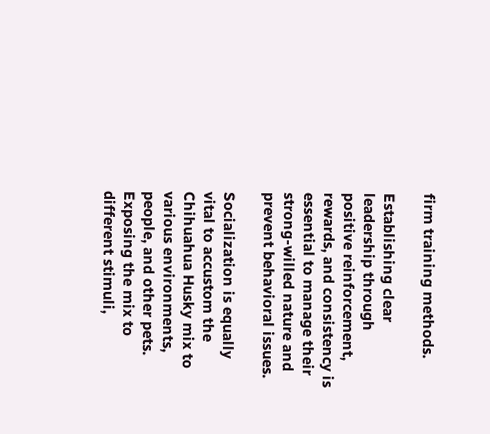firm training methods.

Establishing clear leadership through positive reinforcement, rewards, and consistency is essential to manage their strong-willed nature and prevent behavioral issues.

Socialization is equally vital to accustom the Chihuahua Husky mix to various environments, people, and other pets. Exposing the mix to different stimuli,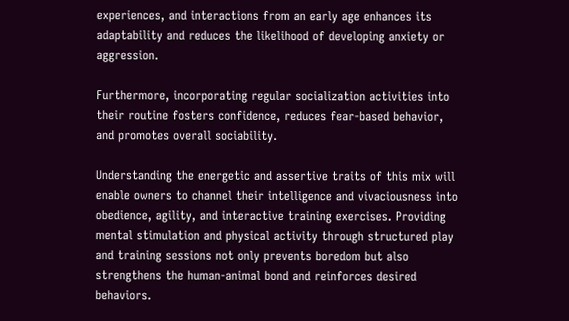experiences, and interactions from an early age enhances its adaptability and reduces the likelihood of developing anxiety or aggression.

Furthermore, incorporating regular socialization activities into their routine fosters confidence, reduces fear-based behavior, and promotes overall sociability.

Understanding the energetic and assertive traits of this mix will enable owners to channel their intelligence and vivaciousness into obedience, agility, and interactive training exercises. Providing mental stimulation and physical activity through structured play and training sessions not only prevents boredom but also strengthens the human-animal bond and reinforces desired behaviors.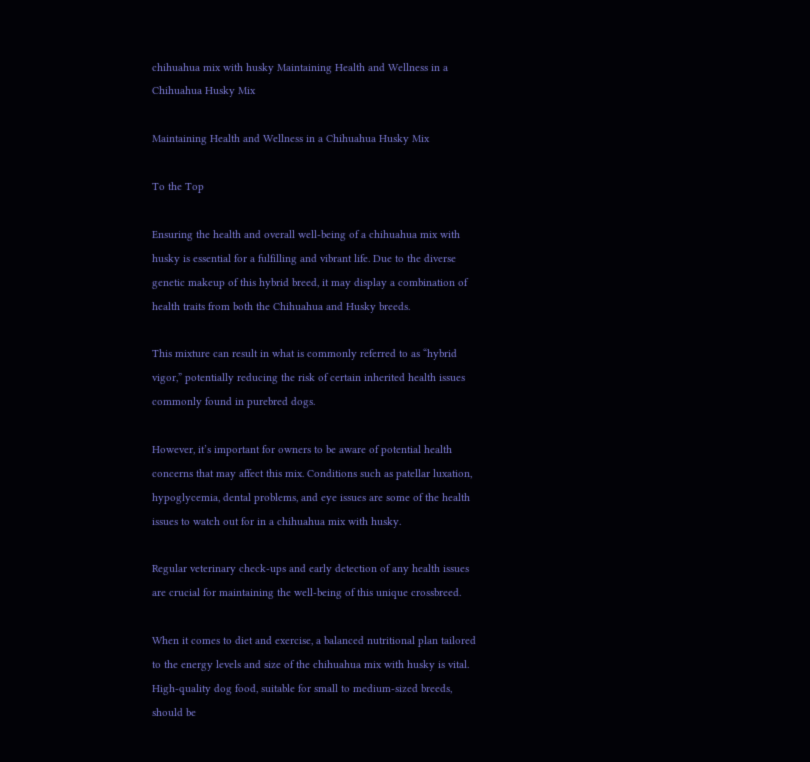chihuahua mix with husky Maintaining Health and Wellness in a Chihuahua Husky Mix

Maintaining Health and Wellness in a Chihuahua Husky Mix

To the Top

Ensuring the health and overall well-being of a chihuahua mix with husky is essential for a fulfilling and vibrant life. Due to the diverse genetic makeup of this hybrid breed, it may display a combination of health traits from both the Chihuahua and Husky breeds.

This mixture can result in what is commonly referred to as “hybrid vigor,” potentially reducing the risk of certain inherited health issues commonly found in purebred dogs.

However, it’s important for owners to be aware of potential health concerns that may affect this mix. Conditions such as patellar luxation, hypoglycemia, dental problems, and eye issues are some of the health issues to watch out for in a chihuahua mix with husky.

Regular veterinary check-ups and early detection of any health issues are crucial for maintaining the well-being of this unique crossbreed.

When it comes to diet and exercise, a balanced nutritional plan tailored to the energy levels and size of the chihuahua mix with husky is vital. High-quality dog food, suitable for small to medium-sized breeds, should be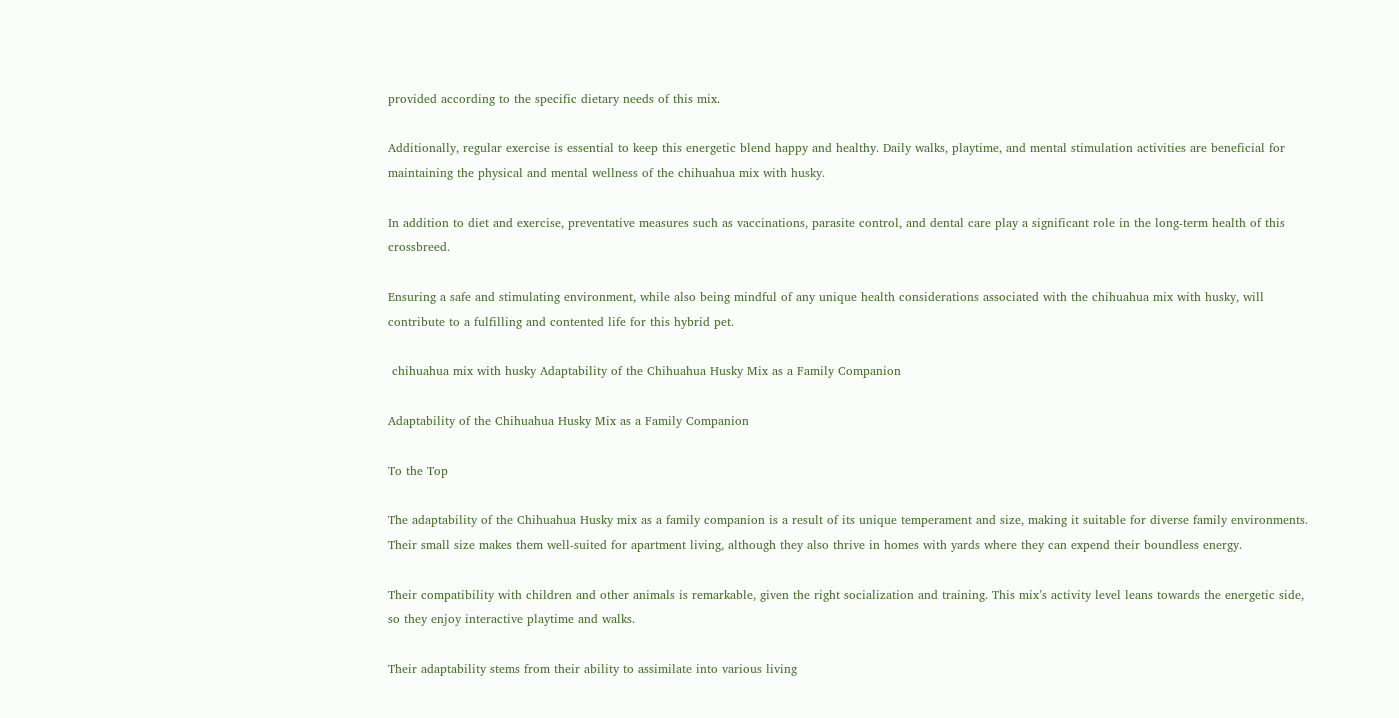provided according to the specific dietary needs of this mix.

Additionally, regular exercise is essential to keep this energetic blend happy and healthy. Daily walks, playtime, and mental stimulation activities are beneficial for maintaining the physical and mental wellness of the chihuahua mix with husky.

In addition to diet and exercise, preventative measures such as vaccinations, parasite control, and dental care play a significant role in the long-term health of this crossbreed.

Ensuring a safe and stimulating environment, while also being mindful of any unique health considerations associated with the chihuahua mix with husky, will contribute to a fulfilling and contented life for this hybrid pet.

 chihuahua mix with husky Adaptability of the Chihuahua Husky Mix as a Family Companion

Adaptability of the Chihuahua Husky Mix as a Family Companion

To the Top

The adaptability of the Chihuahua Husky mix as a family companion is a result of its unique temperament and size, making it suitable for diverse family environments. Their small size makes them well-suited for apartment living, although they also thrive in homes with yards where they can expend their boundless energy.

Their compatibility with children and other animals is remarkable, given the right socialization and training. This mix’s activity level leans towards the energetic side, so they enjoy interactive playtime and walks.

Their adaptability stems from their ability to assimilate into various living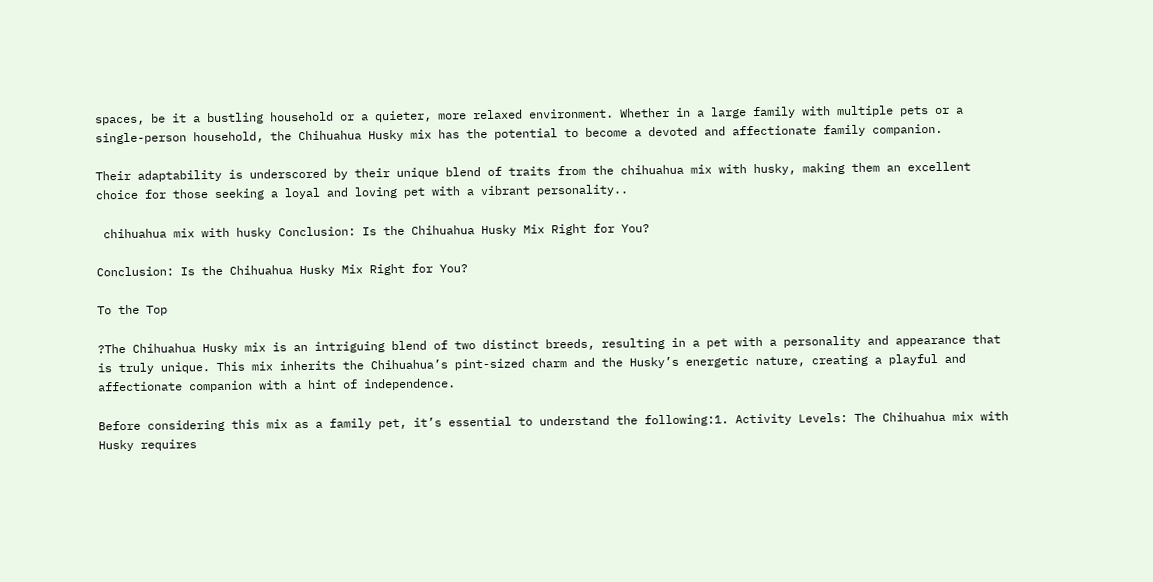spaces, be it a bustling household or a quieter, more relaxed environment. Whether in a large family with multiple pets or a single-person household, the Chihuahua Husky mix has the potential to become a devoted and affectionate family companion.

Their adaptability is underscored by their unique blend of traits from the chihuahua mix with husky, making them an excellent choice for those seeking a loyal and loving pet with a vibrant personality..

 chihuahua mix with husky Conclusion: Is the Chihuahua Husky Mix Right for You?

Conclusion: Is the Chihuahua Husky Mix Right for You?

To the Top

?The Chihuahua Husky mix is an intriguing blend of two distinct breeds, resulting in a pet with a personality and appearance that is truly unique. This mix inherits the Chihuahua’s pint-sized charm and the Husky’s energetic nature, creating a playful and affectionate companion with a hint of independence.

Before considering this mix as a family pet, it’s essential to understand the following:1. Activity Levels: The Chihuahua mix with Husky requires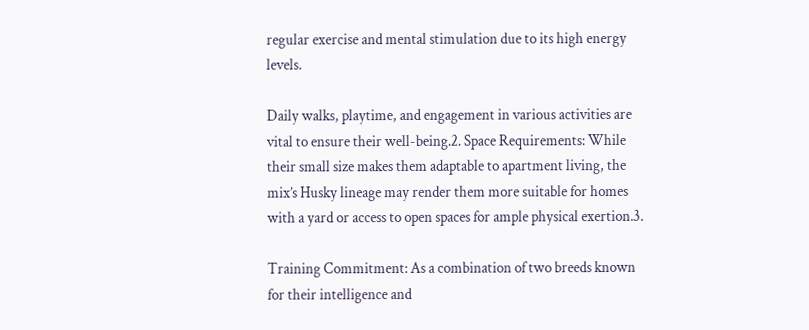regular exercise and mental stimulation due to its high energy levels.

Daily walks, playtime, and engagement in various activities are vital to ensure their well-being.2. Space Requirements: While their small size makes them adaptable to apartment living, the mix’s Husky lineage may render them more suitable for homes with a yard or access to open spaces for ample physical exertion.3.

Training Commitment: As a combination of two breeds known for their intelligence and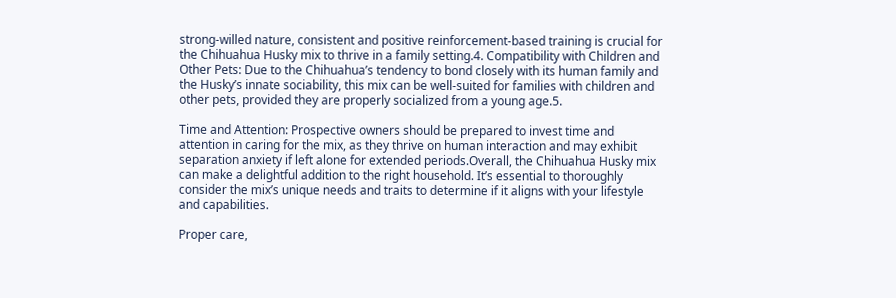strong-willed nature, consistent and positive reinforcement-based training is crucial for the Chihuahua Husky mix to thrive in a family setting.4. Compatibility with Children and Other Pets: Due to the Chihuahua’s tendency to bond closely with its human family and the Husky’s innate sociability, this mix can be well-suited for families with children and other pets, provided they are properly socialized from a young age.5.

Time and Attention: Prospective owners should be prepared to invest time and attention in caring for the mix, as they thrive on human interaction and may exhibit separation anxiety if left alone for extended periods.Overall, the Chihuahua Husky mix can make a delightful addition to the right household. It’s essential to thoroughly consider the mix’s unique needs and traits to determine if it aligns with your lifestyle and capabilities.

Proper care,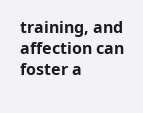training, and affection can foster a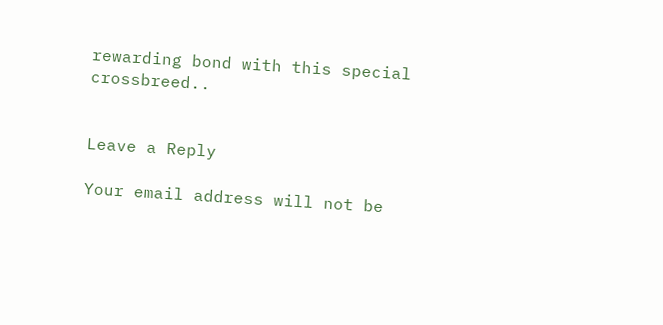rewarding bond with this special crossbreed..


Leave a Reply

Your email address will not be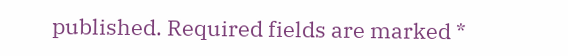published. Required fields are marked *